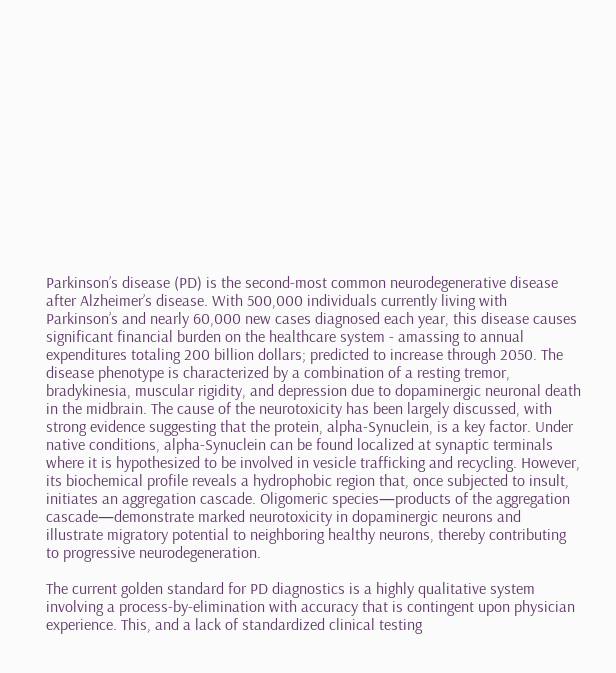Parkinson’s disease (PD) is the second-most common neurodegenerative disease after Alzheimer’s disease. With 500,000 individuals currently living with Parkinson’s and nearly 60,000 new cases diagnosed each year, this disease causes significant financial burden on the healthcare system - amassing to annual expenditures totaling 200 billion dollars; predicted to increase through 2050. The disease phenotype is characterized by a combination of a resting tremor, bradykinesia, muscular rigidity, and depression due to dopaminergic neuronal death in the midbrain. The cause of the neurotoxicity has been largely discussed, with strong evidence suggesting that the protein, alpha-Synuclein, is a key factor. Under native conditions, alpha-Synuclein can be found localized at synaptic terminals where it is hypothesized to be involved in vesicle trafficking and recycling. However, its biochemical profile reveals a hydrophobic region that, once subjected to insult, initiates an aggregation cascade. Oligomeric species—products of the aggregation cascade—demonstrate marked neurotoxicity in dopaminergic neurons and illustrate migratory potential to neighboring healthy neurons, thereby contributing to progressive neurodegeneration.

The current golden standard for PD diagnostics is a highly qualitative system involving a process-by-elimination with accuracy that is contingent upon physician experience. This, and a lack of standardized clinical testing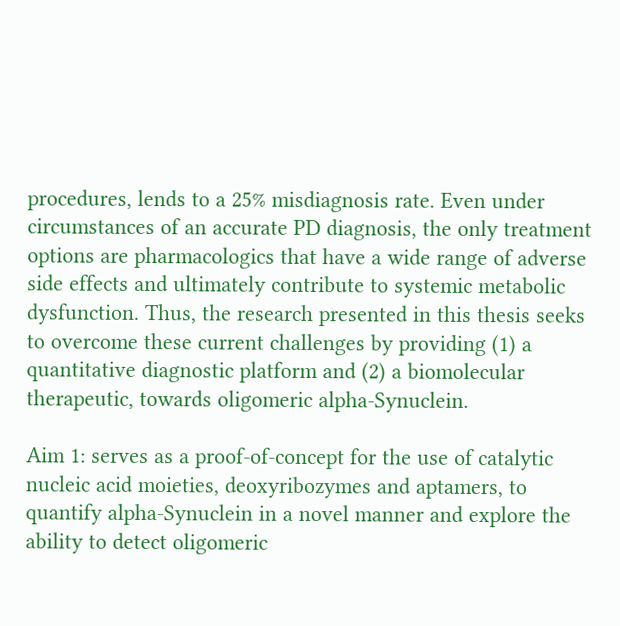procedures, lends to a 25% misdiagnosis rate. Even under circumstances of an accurate PD diagnosis, the only treatment options are pharmacologics that have a wide range of adverse side effects and ultimately contribute to systemic metabolic dysfunction. Thus, the research presented in this thesis seeks to overcome these current challenges by providing (1) a quantitative diagnostic platform and (2) a biomolecular therapeutic, towards oligomeric alpha-Synuclein.

Aim 1: serves as a proof-of-concept for the use of catalytic nucleic acid moieties, deoxyribozymes and aptamers, to quantify alpha-Synuclein in a novel manner and explore the ability to detect oligomeric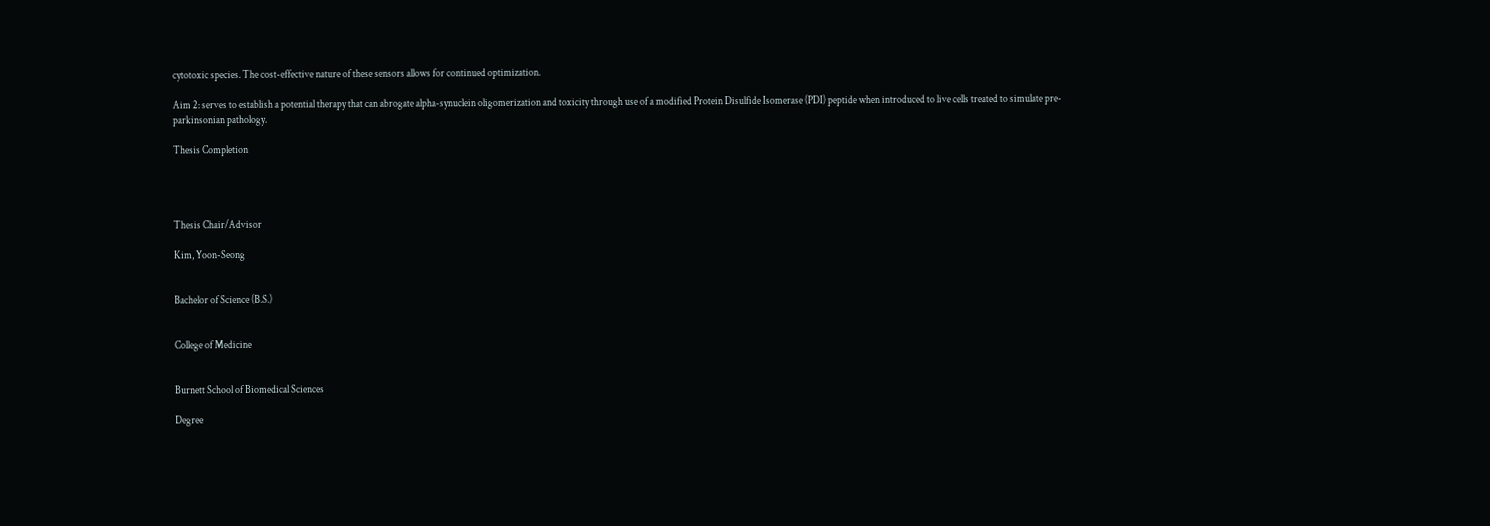cytotoxic species. The cost-effective nature of these sensors allows for continued optimization.

Aim 2: serves to establish a potential therapy that can abrogate alpha-synuclein oligomerization and toxicity through use of a modified Protein Disulfide Isomerase (PDI) peptide when introduced to live cells treated to simulate pre-parkinsonian pathology.

Thesis Completion




Thesis Chair/Advisor

Kim, Yoon-Seong


Bachelor of Science (B.S.)


College of Medicine


Burnett School of Biomedical Sciences

Degree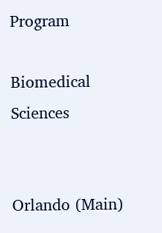Program

Biomedical Sciences


Orlando (Main)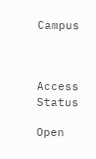Campus



Access Status

Open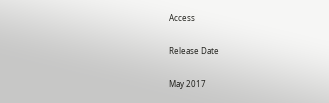Access

Release Date

May 2017